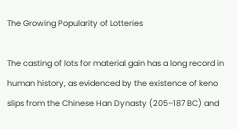The Growing Popularity of Lotteries

The casting of lots for material gain has a long record in human history, as evidenced by the existence of keno slips from the Chinese Han Dynasty (205–187 BC) and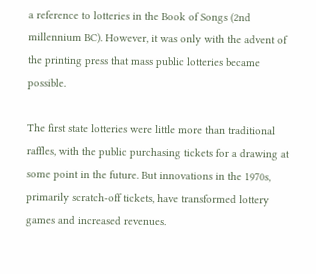a reference to lotteries in the Book of Songs (2nd millennium BC). However, it was only with the advent of the printing press that mass public lotteries became possible.

The first state lotteries were little more than traditional raffles, with the public purchasing tickets for a drawing at some point in the future. But innovations in the 1970s, primarily scratch-off tickets, have transformed lottery games and increased revenues.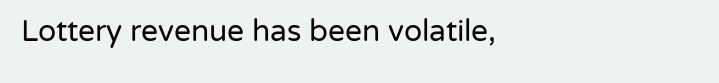Lottery revenue has been volatile,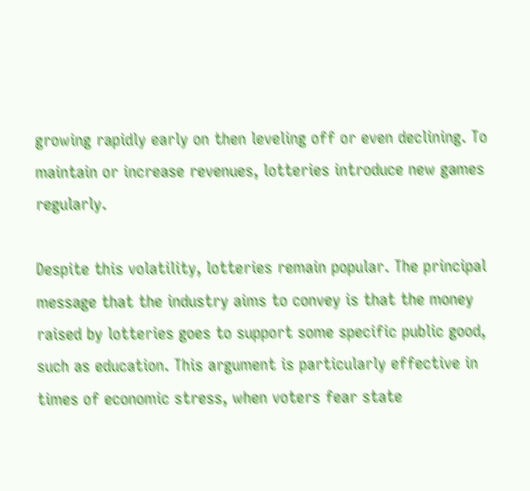growing rapidly early on then leveling off or even declining. To maintain or increase revenues, lotteries introduce new games regularly.

Despite this volatility, lotteries remain popular. The principal message that the industry aims to convey is that the money raised by lotteries goes to support some specific public good, such as education. This argument is particularly effective in times of economic stress, when voters fear state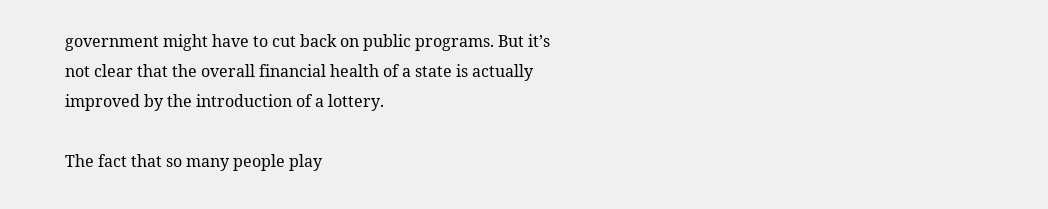government might have to cut back on public programs. But it’s not clear that the overall financial health of a state is actually improved by the introduction of a lottery.

The fact that so many people play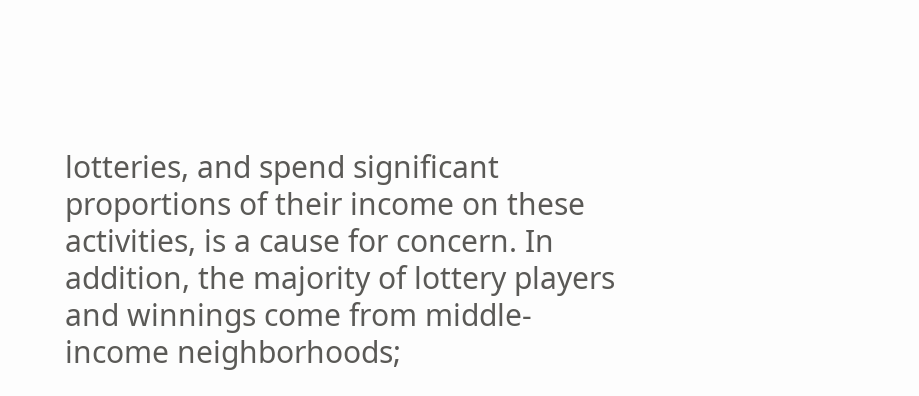lotteries, and spend significant proportions of their income on these activities, is a cause for concern. In addition, the majority of lottery players and winnings come from middle-income neighborhoods;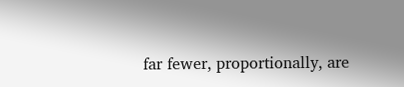far fewer, proportionally, are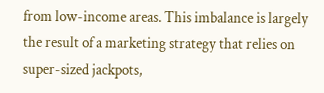from low-income areas. This imbalance is largely the result of a marketing strategy that relies on super-sized jackpots,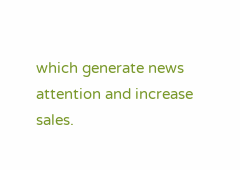which generate news attention and increase sales.